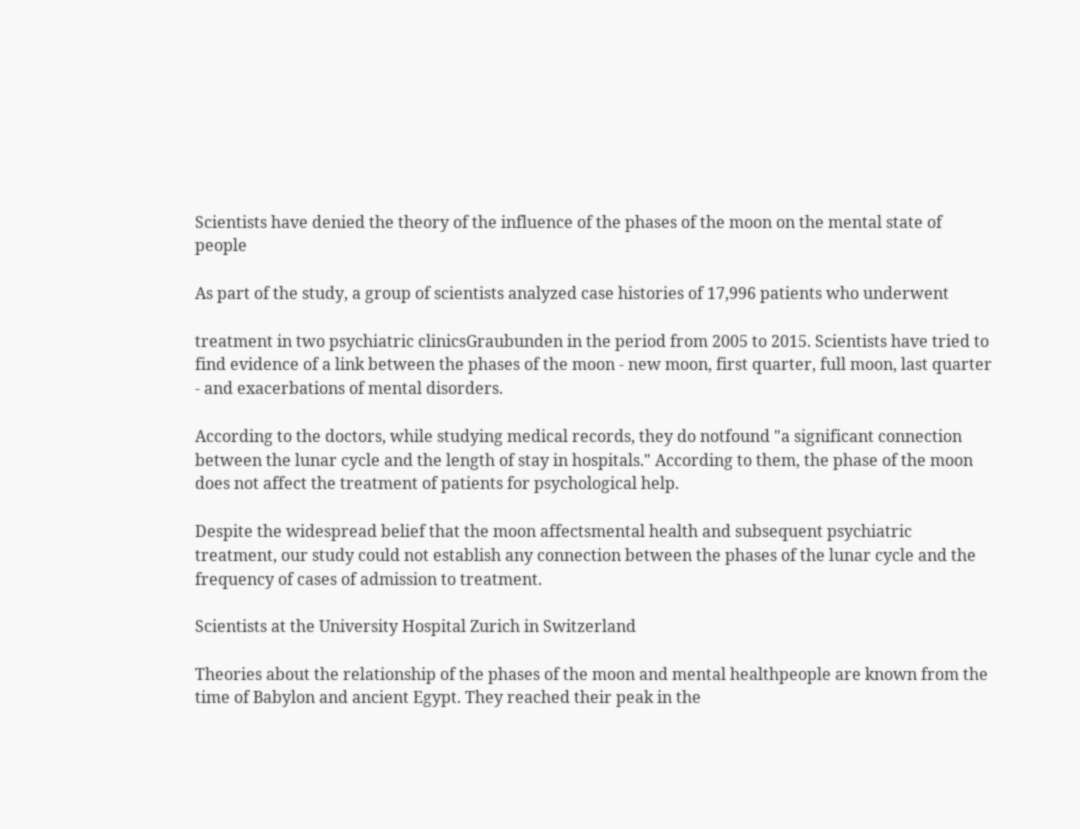Scientists have denied the theory of the influence of the phases of the moon on the mental state of people

As part of the study, a group of scientists analyzed case histories of 17,996 patients who underwent

treatment in two psychiatric clinicsGraubunden in the period from 2005 to 2015. Scientists have tried to find evidence of a link between the phases of the moon - new moon, first quarter, full moon, last quarter - and exacerbations of mental disorders.

According to the doctors, while studying medical records, they do notfound "a significant connection between the lunar cycle and the length of stay in hospitals." According to them, the phase of the moon does not affect the treatment of patients for psychological help.

Despite the widespread belief that the moon affectsmental health and subsequent psychiatric treatment, our study could not establish any connection between the phases of the lunar cycle and the frequency of cases of admission to treatment.

Scientists at the University Hospital Zurich in Switzerland

Theories about the relationship of the phases of the moon and mental healthpeople are known from the time of Babylon and ancient Egypt. They reached their peak in the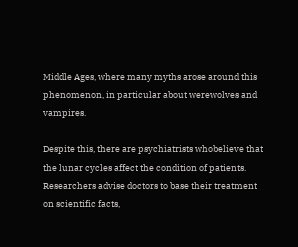Middle Ages, where many myths arose around this phenomenon, in particular about werewolves and vampires.

Despite this, there are psychiatrists whobelieve that the lunar cycles affect the condition of patients. Researchers advise doctors to base their treatment on scientific facts,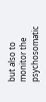but also to monitor the psychosomatic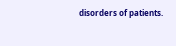disorders of patients.